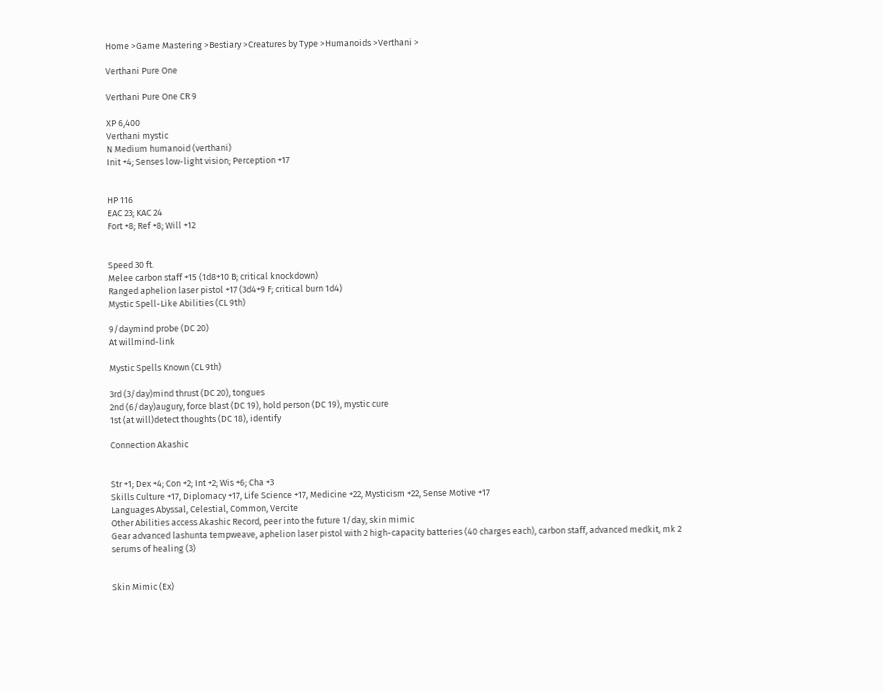Home >Game Mastering >Bestiary >Creatures by Type >Humanoids >Verthani >

Verthani Pure One

Verthani Pure One CR 9

XP 6,400
Verthani mystic
N Medium humanoid (verthani)
Init +4; Senses low-light vision; Perception +17


HP 116
EAC 23; KAC 24
Fort +8; Ref +8; Will +12


Speed 30 ft.
Melee carbon staff +15 (1d8+10 B; critical knockdown)
Ranged aphelion laser pistol +17 (3d4+9 F; critical burn 1d4)
Mystic Spell-Like Abilities (CL 9th)

9/daymind probe (DC 20)
At willmind-link

Mystic Spells Known (CL 9th)

3rd (3/day)mind thrust (DC 20), tongues
2nd (6/day)augury, force blast (DC 19), hold person (DC 19), mystic cure
1st (at will)detect thoughts (DC 18), identify

Connection Akashic


Str +1; Dex +4; Con +2; Int +2; Wis +6; Cha +3
Skills Culture +17, Diplomacy +17, Life Science +17, Medicine +22, Mysticism +22, Sense Motive +17
Languages Abyssal, Celestial, Common, Vercite
Other Abilities access Akashic Record, peer into the future 1/day, skin mimic
Gear advanced lashunta tempweave, aphelion laser pistol with 2 high-capacity batteries (40 charges each), carbon staff, advanced medkit, mk 2 serums of healing (3)


Skin Mimic (Ex)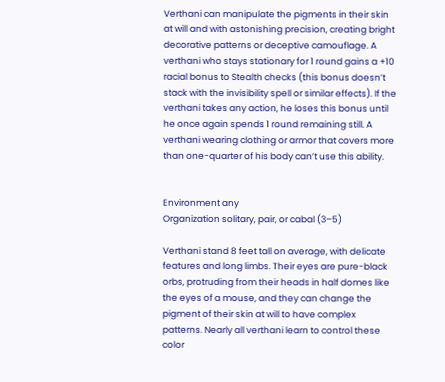Verthani can manipulate the pigments in their skin at will and with astonishing precision, creating bright decorative patterns or deceptive camouflage. A verthani who stays stationary for 1 round gains a +10 racial bonus to Stealth checks (this bonus doesn’t stack with the invisibility spell or similar effects). If the verthani takes any action, he loses this bonus until he once again spends 1 round remaining still. A verthani wearing clothing or armor that covers more than one-quarter of his body can’t use this ability.


Environment any
Organization solitary, pair, or cabal (3–5)

Verthani stand 8 feet tall on average, with delicate features and long limbs. Their eyes are pure-black orbs, protruding from their heads in half domes like the eyes of a mouse, and they can change the pigment of their skin at will to have complex patterns. Nearly all verthani learn to control these color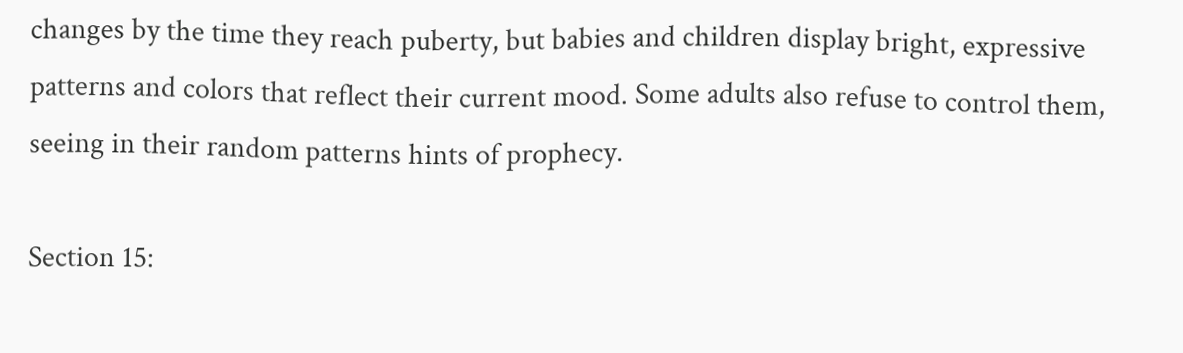changes by the time they reach puberty, but babies and children display bright, expressive patterns and colors that reflect their current mood. Some adults also refuse to control them, seeing in their random patterns hints of prophecy.

Section 15: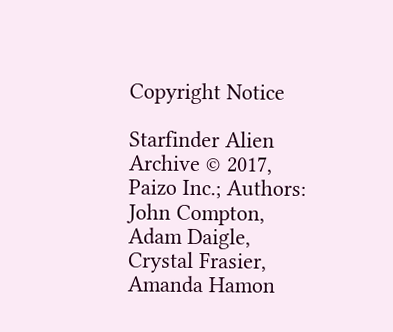Copyright Notice

Starfinder Alien Archive © 2017, Paizo Inc.; Authors: John Compton, Adam Daigle, Crystal Frasier, Amanda Hamon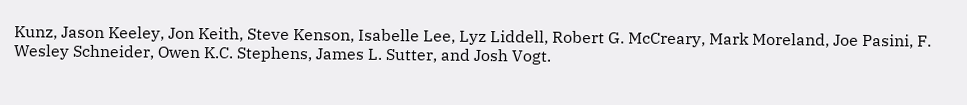Kunz, Jason Keeley, Jon Keith, Steve Kenson, Isabelle Lee, Lyz Liddell, Robert G. McCreary, Mark Moreland, Joe Pasini, F. Wesley Schneider, Owen K.C. Stephens, James L. Sutter, and Josh Vogt.